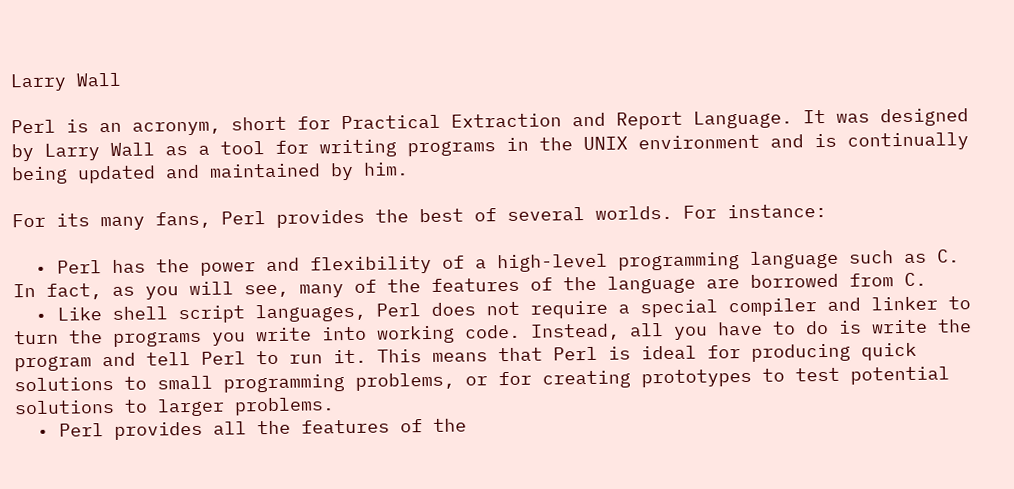Larry Wall

Perl is an acronym, short for Practical Extraction and Report Language. It was designed by Larry Wall as a tool for writing programs in the UNIX environment and is continually being updated and maintained by him.

For its many fans, Perl provides the best of several worlds. For instance:

  • Perl has the power and flexibility of a high-level programming language such as C. In fact, as you will see, many of the features of the language are borrowed from C.
  • Like shell script languages, Perl does not require a special compiler and linker to turn the programs you write into working code. Instead, all you have to do is write the program and tell Perl to run it. This means that Perl is ideal for producing quick solutions to small programming problems, or for creating prototypes to test potential solutions to larger problems.
  • Perl provides all the features of the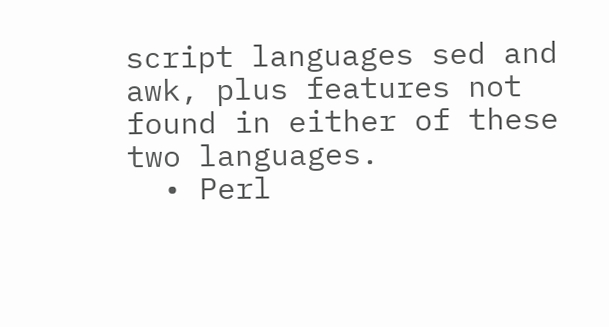script languages sed and awk, plus features not found in either of these two languages.
  • Perl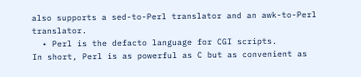also supports a sed-to-Perl translator and an awk-to-Perl translator.
  • Perl is the defacto language for CGI scripts.
In short, Perl is as powerful as C but as convenient as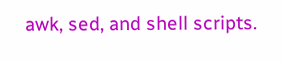awk, sed, and shell scripts.